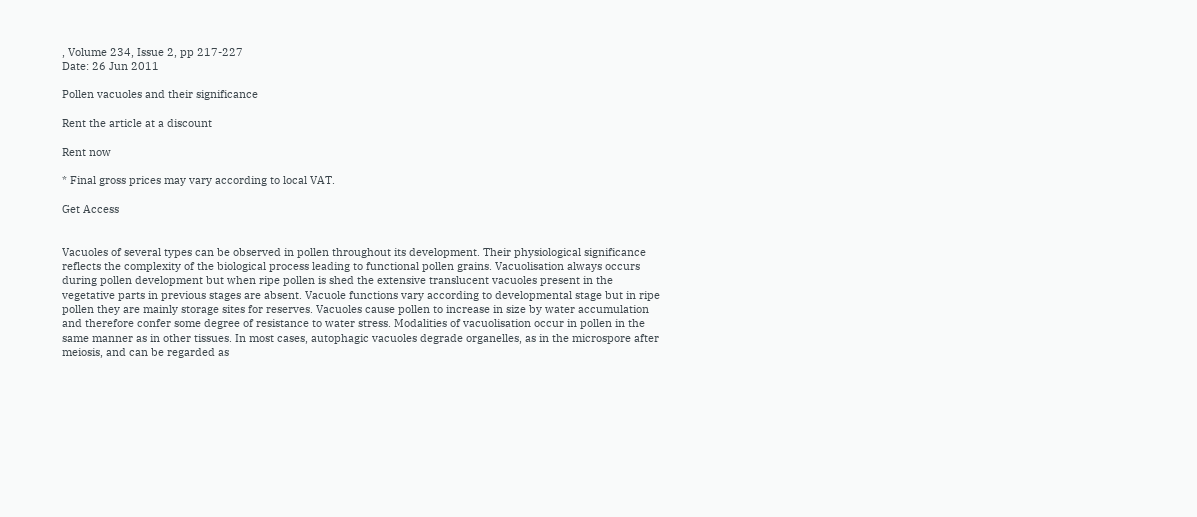, Volume 234, Issue 2, pp 217-227
Date: 26 Jun 2011

Pollen vacuoles and their significance

Rent the article at a discount

Rent now

* Final gross prices may vary according to local VAT.

Get Access


Vacuoles of several types can be observed in pollen throughout its development. Their physiological significance reflects the complexity of the biological process leading to functional pollen grains. Vacuolisation always occurs during pollen development but when ripe pollen is shed the extensive translucent vacuoles present in the vegetative parts in previous stages are absent. Vacuole functions vary according to developmental stage but in ripe pollen they are mainly storage sites for reserves. Vacuoles cause pollen to increase in size by water accumulation and therefore confer some degree of resistance to water stress. Modalities of vacuolisation occur in pollen in the same manner as in other tissues. In most cases, autophagic vacuoles degrade organelles, as in the microspore after meiosis, and can be regarded as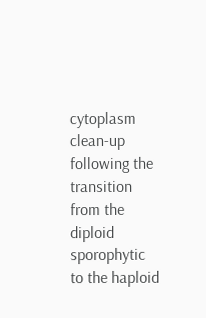cytoplasm clean-up following the transition from the diploid sporophytic to the haploid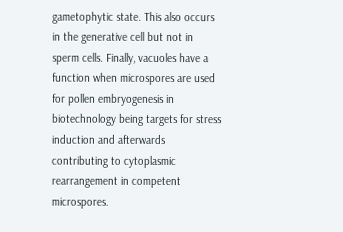gametophytic state. This also occurs in the generative cell but not in sperm cells. Finally, vacuoles have a function when microspores are used for pollen embryogenesis in biotechnology being targets for stress induction and afterwards contributing to cytoplasmic rearrangement in competent microspores.